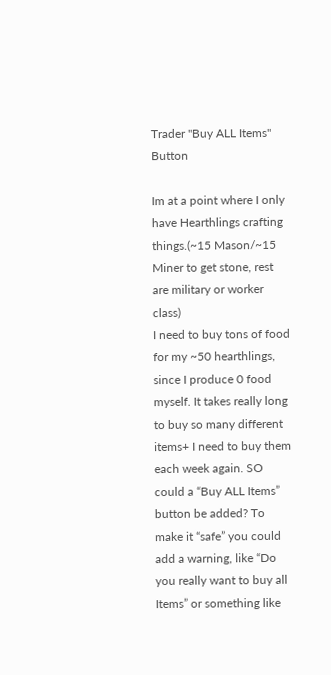Trader "Buy ALL Items" Button

Im at a point where I only have Hearthlings crafting things.(~15 Mason/~15 Miner to get stone, rest are military or worker class)
I need to buy tons of food for my ~50 hearthlings, since I produce 0 food myself. It takes really long to buy so many different items+ I need to buy them each week again. SO could a “Buy ALL Items” button be added? To make it “safe” you could add a warning, like “Do you really want to buy all Items” or something like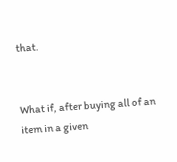that.


What if, after buying all of an item in a given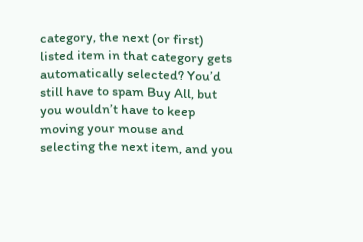category, the next (or first) listed item in that category gets automatically selected? You’d still have to spam Buy All, but you wouldn’t have to keep moving your mouse and selecting the next item, and you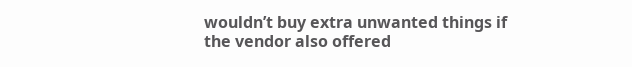wouldn’t buy extra unwanted things if the vendor also offered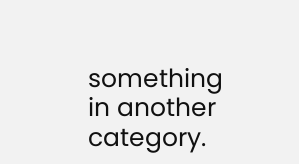something in another category.